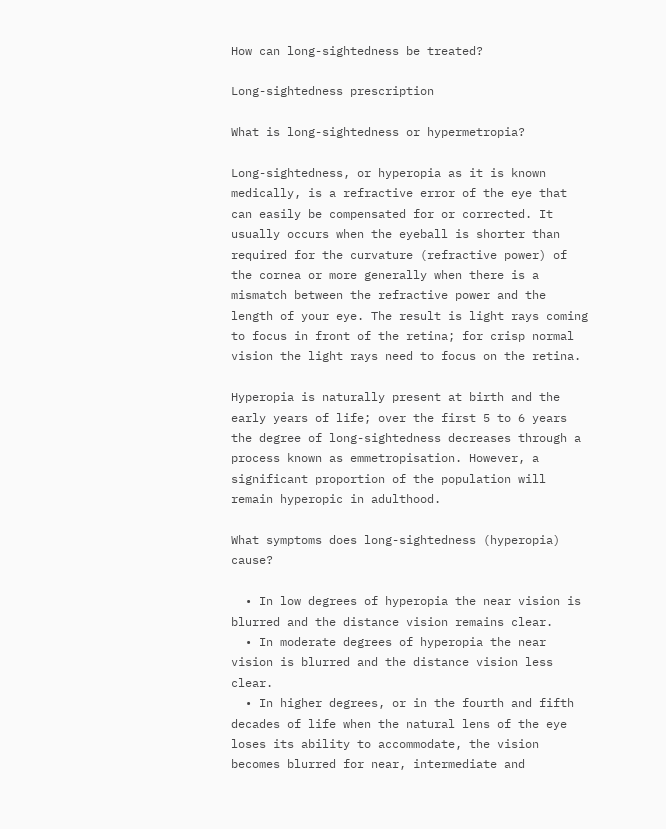How can long-sightedness be treated?

Long-sightedness prescription

What is long-sightedness or hypermetropia?

Long-sightedness, or hyperopia as it is known medically, is a refractive error of the eye that can easily be compensated for or corrected. It usually occurs when the eyeball is shorter than required for the curvature (refractive power) of the cornea or more generally when there is a mismatch between the refractive power and the length of your eye. The result is light rays coming to focus in front of the retina; for crisp normal vision the light rays need to focus on the retina.

Hyperopia is naturally present at birth and the early years of life; over the first 5 to 6 years the degree of long-sightedness decreases through a process known as emmetropisation. However, a significant proportion of the population will remain hyperopic in adulthood.

What symptoms does long-sightedness (hyperopia) cause?

  • In low degrees of hyperopia the near vision is blurred and the distance vision remains clear.
  • In moderate degrees of hyperopia the near vision is blurred and the distance vision less clear.
  • In higher degrees, or in the fourth and fifth decades of life when the natural lens of the eye loses its ability to accommodate, the vision becomes blurred for near, intermediate and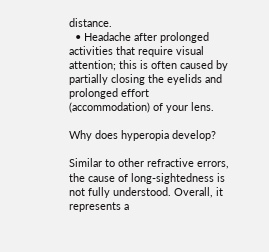distance.
  • Headache after prolonged activities that require visual attention; this is often caused by partially closing the eyelids and prolonged effort (accommodation) of your lens.

Why does hyperopia develop?

Similar to other refractive errors, the cause of long-sightedness is not fully understood. Overall, it represents a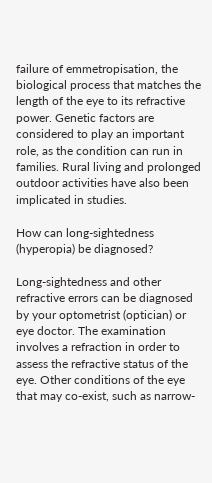failure of emmetropisation, the biological process that matches the length of the eye to its refractive power. Genetic factors are considered to play an important role, as the condition can run in families. Rural living and prolonged outdoor activities have also been implicated in studies.

How can long-sightedness (hyperopia) be diagnosed?

Long-sightedness and other refractive errors can be diagnosed by your optometrist (optician) or eye doctor. The examination involves a refraction in order to assess the refractive status of the eye. Other conditions of the eye that may co-exist, such as narrow-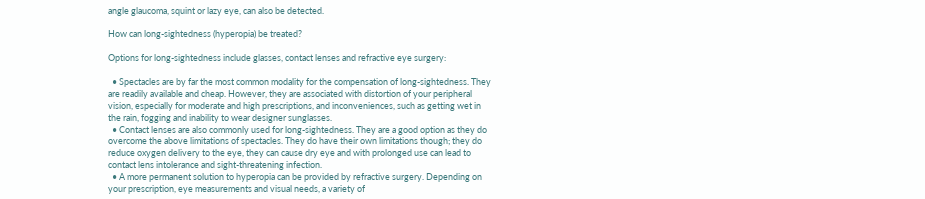angle glaucoma, squint or lazy eye, can also be detected.

How can long-sightedness (hyperopia) be treated?

Options for long-sightedness include glasses, contact lenses and refractive eye surgery:

  • Spectacles are by far the most common modality for the compensation of long-sightedness. They are readily available and cheap. However, they are associated with distortion of your peripheral vision, especially for moderate and high prescriptions, and inconveniences, such as getting wet in the rain, fogging and inability to wear designer sunglasses.
  • Contact lenses are also commonly used for long-sightedness. They are a good option as they do overcome the above limitations of spectacles. They do have their own limitations though; they do reduce oxygen delivery to the eye, they can cause dry eye and with prolonged use can lead to contact lens intolerance and sight-threatening infection.
  • A more permanent solution to hyperopia can be provided by refractive surgery. Depending on your prescription, eye measurements and visual needs, a variety of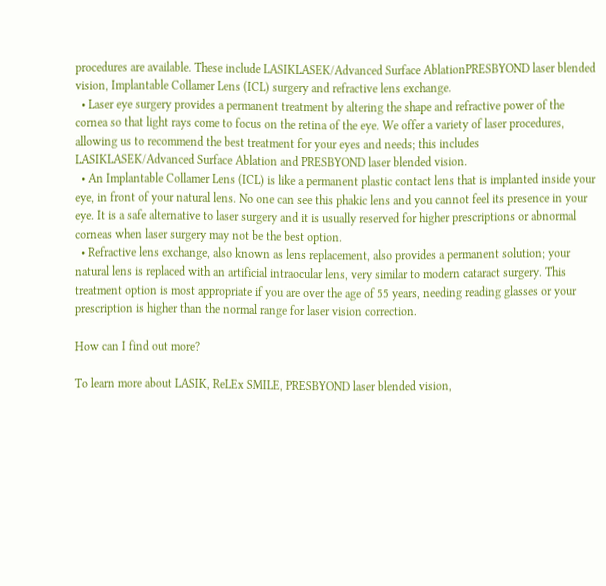procedures are available. These include LASIKLASEK/Advanced Surface AblationPRESBYOND laser blended vision, Implantable Collamer Lens (ICL) surgery and refractive lens exchange.
  • Laser eye surgery provides a permanent treatment by altering the shape and refractive power of the cornea so that light rays come to focus on the retina of the eye. We offer a variety of laser procedures, allowing us to recommend the best treatment for your eyes and needs; this includes LASIKLASEK/Advanced Surface Ablation and PRESBYOND laser blended vision.
  • An Implantable Collamer Lens (ICL) is like a permanent plastic contact lens that is implanted inside your eye, in front of your natural lens. No one can see this phakic lens and you cannot feel its presence in your eye. It is a safe alternative to laser surgery and it is usually reserved for higher prescriptions or abnormal corneas when laser surgery may not be the best option.
  • Refractive lens exchange, also known as lens replacement, also provides a permanent solution; your natural lens is replaced with an artificial intraocular lens, very similar to modern cataract surgery. This treatment option is most appropriate if you are over the age of 55 years, needing reading glasses or your prescription is higher than the normal range for laser vision correction.

How can I find out more?

To learn more about LASIK, ReLEx SMILE, PRESBYOND laser blended vision,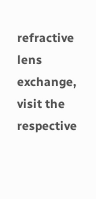refractive lens exchange, visit the respective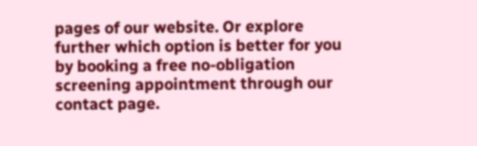pages of our website. Or explore further which option is better for you by booking a free no-obligation screening appointment through our contact page.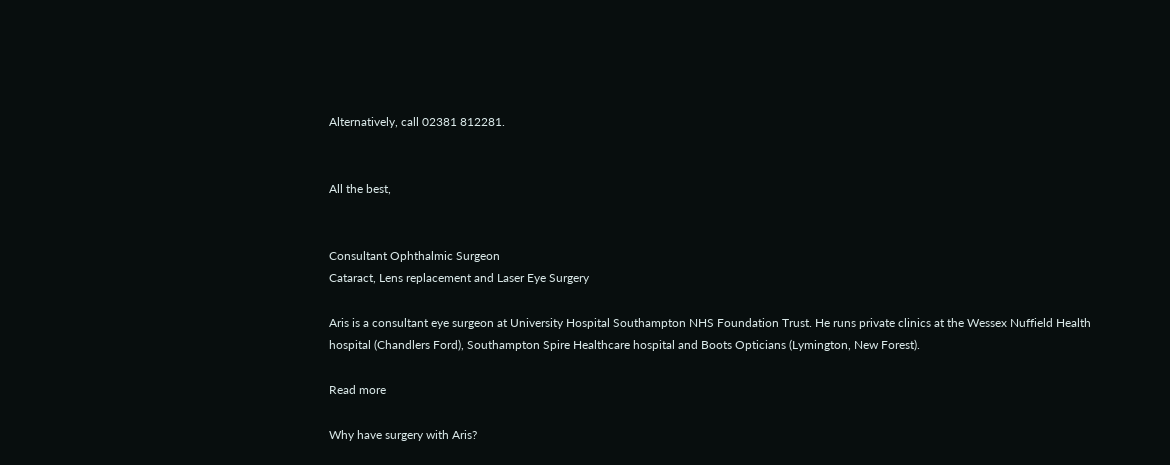Alternatively, call 02381 812281.


All the best,


Consultant Ophthalmic Surgeon
Cataract, Lens replacement and Laser Eye Surgery

Aris is a consultant eye surgeon at University Hospital Southampton NHS Foundation Trust. He runs private clinics at the Wessex Nuffield Health hospital (Chandlers Ford), Southampton Spire Healthcare hospital and Boots Opticians (Lymington, New Forest).

Read more

Why have surgery with Aris?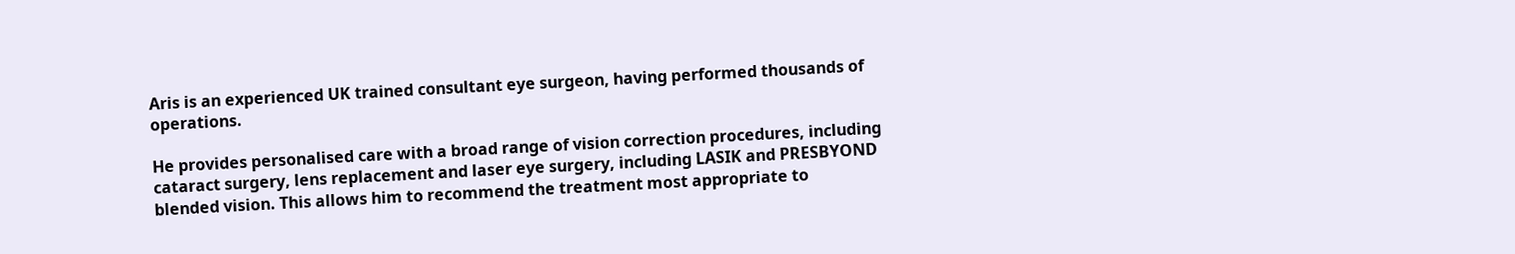Aris is an experienced UK trained consultant eye surgeon, having performed thousands of operations.

He provides personalised care with a broad range of vision correction procedures, including cataract surgery, lens replacement and laser eye surgery, including LASIK and PRESBYOND blended vision. This allows him to recommend the treatment most appropriate to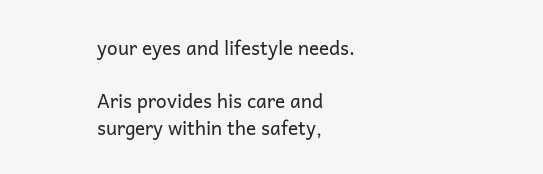your eyes and lifestyle needs.

Aris provides his care and surgery within the safety,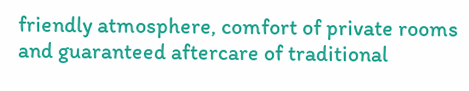friendly atmosphere, comfort of private rooms and guaranteed aftercare of traditional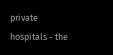private hospitals - the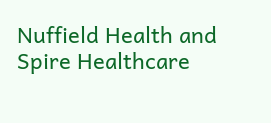Nuffield Health and Spire Healthcare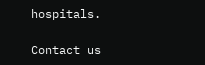hospitals.

Contact us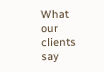What our clients say